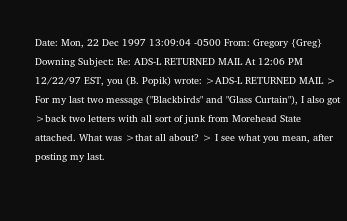Date: Mon, 22 Dec 1997 13:09:04 -0500 From: Gregory {Greg} Downing Subject: Re: ADS-L RETURNED MAIL At 12:06 PM 12/22/97 EST, you (B. Popik) wrote: >ADS-L RETURNED MAIL > For my last two message ("Blackbirds" and "Glass Curtain"), I also got >back two letters with all sort of junk from Morehead State attached. What was >that all about? > I see what you mean, after posting my last.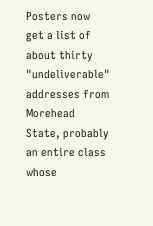Posters now get a list of about thirty "undeliverable" addresses from Morehead State, probably an entire class whose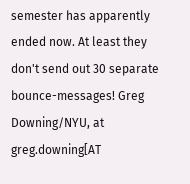semester has apparently ended now. At least they don't send out 30 separate bounce-messages! Greg Downing/NYU, at greg.downing[AT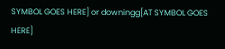SYMBOL GOES HERE] or downingg[AT SYMBOL GOES HERE]